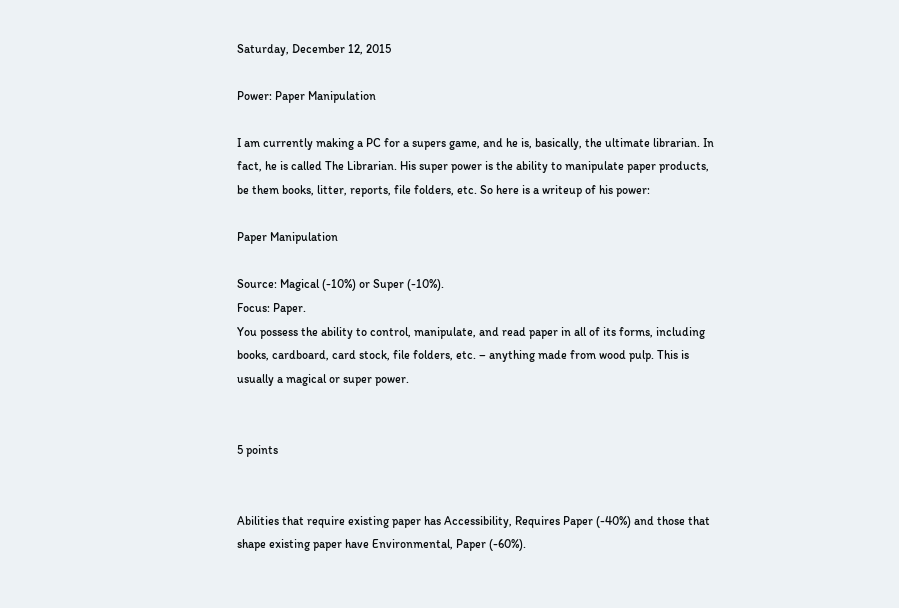Saturday, December 12, 2015

Power: Paper Manipulation

I am currently making a PC for a supers game, and he is, basically, the ultimate librarian. In fact, he is called The Librarian. His super power is the ability to manipulate paper products, be them books, litter, reports, file folders, etc. So here is a writeup of his power:

Paper Manipulation

Source: Magical (-10%) or Super (-10%).
Focus: Paper.
You possess the ability to control, manipulate, and read paper in all of its forms, including books, cardboard, card stock, file folders, etc. – anything made from wood pulp. This is usually a magical or super power.


5 points


Abilities that require existing paper has Accessibility, Requires Paper (-40%) and those that shape existing paper have Environmental, Paper (-60%).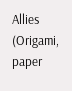Allies (Origami, paper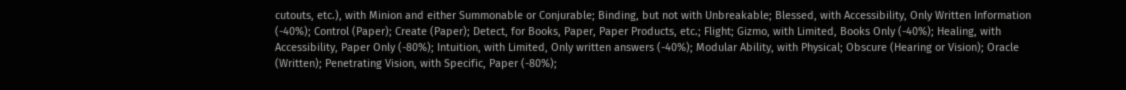cutouts, etc.), with Minion and either Summonable or Conjurable; Binding, but not with Unbreakable; Blessed, with Accessibility, Only Written Information (-40%); Control (Paper); Create (Paper); Detect, for Books, Paper, Paper Products, etc.; Flight; Gizmo, with Limited, Books Only (-40%); Healing, with Accessibility, Paper Only (-80%); Intuition, with Limited, Only written answers (-40%); Modular Ability, with Physical; Obscure (Hearing or Vision); Oracle (Written); Penetrating Vision, with Specific, Paper (-80%);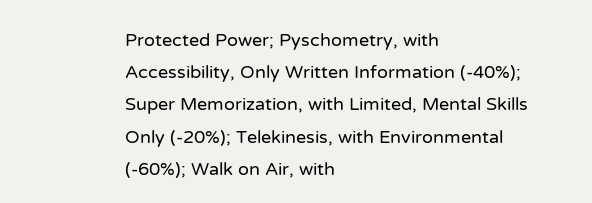Protected Power; Pyschometry, with Accessibility, Only Written Information (-40%); Super Memorization, with Limited, Mental Skills Only (-20%); Telekinesis, with Environmental (-60%); Walk on Air, with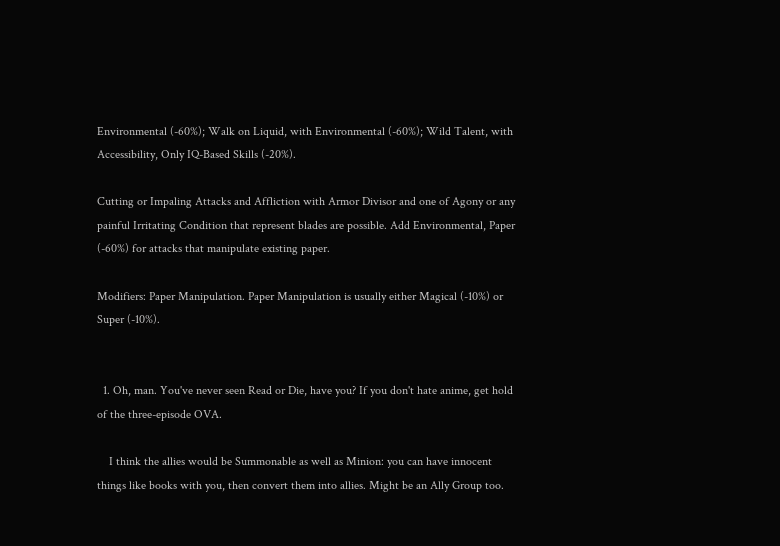Environmental (-60%); Walk on Liquid, with Environmental (-60%); Wild Talent, with Accessibility, Only IQ-Based Skills (-20%).

Cutting or Impaling Attacks and Affliction with Armor Divisor and one of Agony or any painful Irritating Condition that represent blades are possible. Add Environmental, Paper (-60%) for attacks that manipulate existing paper.

Modifiers: Paper Manipulation. Paper Manipulation is usually either Magical (-10%) or Super (-10%).


  1. Oh, man. You've never seen Read or Die, have you? If you don't hate anime, get hold of the three-episode OVA.

    I think the allies would be Summonable as well as Minion: you can have innocent things like books with you, then convert them into allies. Might be an Ally Group too.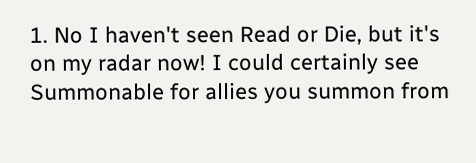1. No I haven't seen Read or Die, but it's on my radar now! I could certainly see Summonable for allies you summon from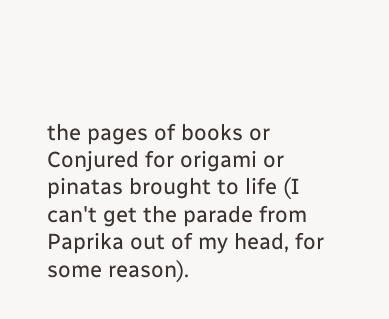the pages of books or Conjured for origami or pinatas brought to life (I can't get the parade from Paprika out of my head, for some reason).